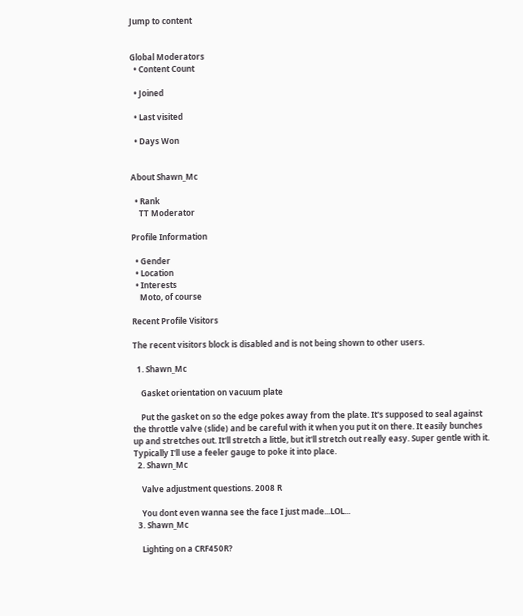Jump to content


Global Moderators
  • Content Count

  • Joined

  • Last visited

  • Days Won


About Shawn_Mc

  • Rank
    TT Moderator

Profile Information

  • Gender
  • Location
  • Interests
    Moto, of course

Recent Profile Visitors

The recent visitors block is disabled and is not being shown to other users.

  1. Shawn_Mc

    Gasket orientation on vacuum plate

    Put the gasket on so the edge pokes away from the plate. It's supposed to seal against the throttle valve (slide) and be careful with it when you put it on there. It easily bunches up and stretches out. It'll stretch a little, but it'll stretch out really easy. Super gentle with it. Typically I'll use a feeler gauge to poke it into place.
  2. Shawn_Mc

    Valve adjustment questions. 2008 R

    You dont even wanna see the face I just made...LOL...
  3. Shawn_Mc

    Lighting on a CRF450R?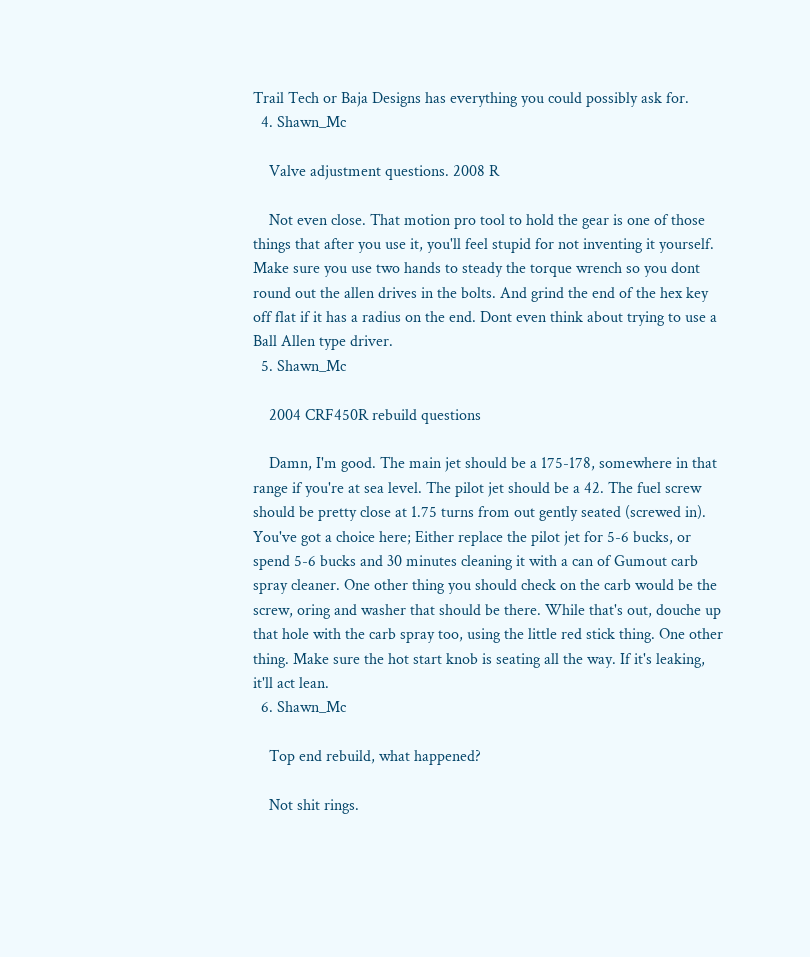Trail Tech or Baja Designs has everything you could possibly ask for.
  4. Shawn_Mc

    Valve adjustment questions. 2008 R

    Not even close. That motion pro tool to hold the gear is one of those things that after you use it, you'll feel stupid for not inventing it yourself. Make sure you use two hands to steady the torque wrench so you dont round out the allen drives in the bolts. And grind the end of the hex key off flat if it has a radius on the end. Dont even think about trying to use a Ball Allen type driver.
  5. Shawn_Mc

    2004 CRF450R rebuild questions

    Damn, I'm good. The main jet should be a 175-178, somewhere in that range if you're at sea level. The pilot jet should be a 42. The fuel screw should be pretty close at 1.75 turns from out gently seated (screwed in). You've got a choice here; Either replace the pilot jet for 5-6 bucks, or spend 5-6 bucks and 30 minutes cleaning it with a can of Gumout carb spray cleaner. One other thing you should check on the carb would be the screw, oring and washer that should be there. While that's out, douche up that hole with the carb spray too, using the little red stick thing. One other thing. Make sure the hot start knob is seating all the way. If it's leaking, it'll act lean.
  6. Shawn_Mc

    Top end rebuild, what happened?

    Not shit rings.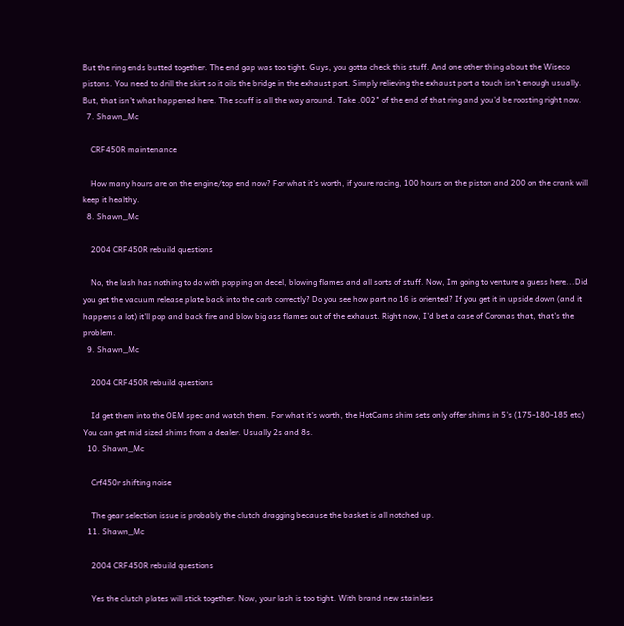But the ring ends butted together. The end gap was too tight. Guys, you gotta check this stuff. And one other thing about the Wiseco pistons. You need to drill the skirt so it oils the bridge in the exhaust port. Simply relieving the exhaust port a touch isn't enough usually. But, that isn't what happened here. The scuff is all the way around. Take .002" of the end of that ring and you'd be roosting right now.
  7. Shawn_Mc

    CRF450R maintenance

    How many hours are on the engine/top end now? For what it's worth, if youre racing, 100 hours on the piston and 200 on the crank will keep it healthy.
  8. Shawn_Mc

    2004 CRF450R rebuild questions

    No, the lash has nothing to do with popping on decel, blowing flames and all sorts of stuff. Now, Im going to venture a guess here...Did you get the vacuum release plate back into the carb correctly? Do you see how part no 16 is oriented? If you get it in upside down (and it happens a lot) it'll pop and back fire and blow big ass flames out of the exhaust. Right now, I'd bet a case of Coronas that, that's the problem.
  9. Shawn_Mc

    2004 CRF450R rebuild questions

    Id get them into the OEM spec and watch them. For what it's worth, the HotCams shim sets only offer shims in 5's (175-180-185 etc) You can get mid sized shims from a dealer. Usually 2s and 8s.
  10. Shawn_Mc

    Crf450r shifting noise

    The gear selection issue is probably the clutch dragging because the basket is all notched up.
  11. Shawn_Mc

    2004 CRF450R rebuild questions

    Yes the clutch plates will stick together. Now, your lash is too tight. With brand new stainless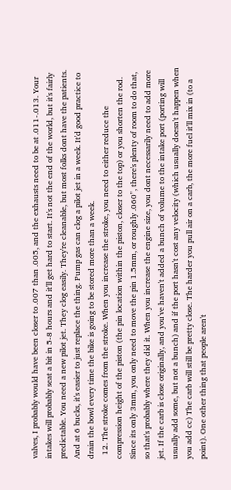valves, I probably would have been closer to .007 than .005, and the exhausts need to be at .011-.013. Your intakes will probably seat a bit in 5-8 hours and it'll get hard to start. It's not the end of the world, but it's fairly predictable. You need a new pilot jet. They clog easily. They're cleanable, but most folks dont have the patients. And at 6 bucks, it's easier to just replace the thing. Pump gas can clog a pilot jet in a week. It'd good practice to drain the bowl every time the bike is going to be stored more than a week.
  12. The stroke comes from the stroke. When you increase the stroke, you need to either reduce the compression height of the piston (the pin location within the piston, closer to the top) or you shorten the rod. Since its only 3mm, you only need to move the pin 1.5mm, or roughly .060", there's plenty of room to do that, so that's probably where they did it. When you increase the engine size, you dont necessarily need to add more jet. If the carb is close originally, and you've haven't added a bunch of volume to the intake port (porting will usually add some, but not a bunch) and if the port hasn't cost any velocity (which usually doesn't happen when you add cc) The carb will still be pretty close. The harder you pull air on a carb, the more fuel it'll mix in (to a point). One other thing that people aren't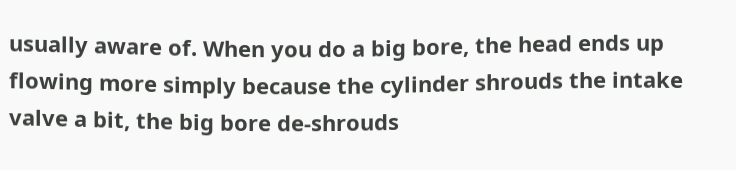usually aware of. When you do a big bore, the head ends up flowing more simply because the cylinder shrouds the intake valve a bit, the big bore de-shrouds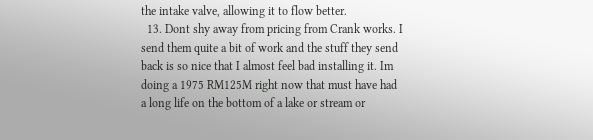the intake valve, allowing it to flow better.
  13. Dont shy away from pricing from Crank works. I send them quite a bit of work and the stuff they send back is so nice that I almost feel bad installing it. Im doing a 1975 RM125M right now that must have had a long life on the bottom of a lake or stream or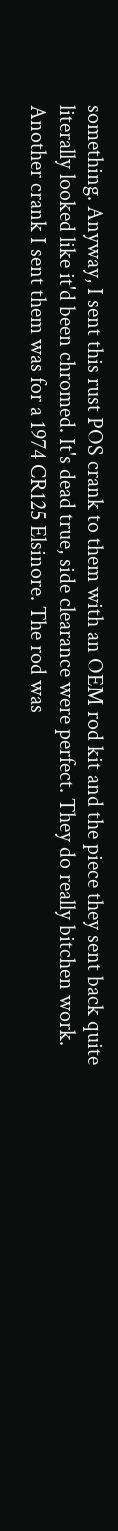something. Anyway, I sent this rust POS crank to them with an OEM rod kit and the piece they sent back quite literally looked like it'd been chromed. It's dead true, side clearance were perfect. They do really bitchen work. Another crank I sent them was for a 1974 CR125 Elsinore. The rod was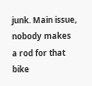junk. Main issue, nobody makes a rod for that bike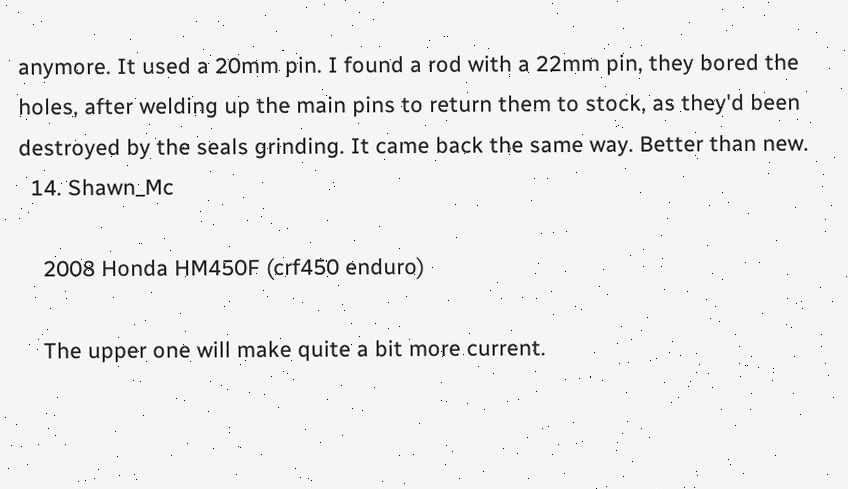anymore. It used a 20mm pin. I found a rod with a 22mm pin, they bored the holes, after welding up the main pins to return them to stock, as they'd been destroyed by the seals grinding. It came back the same way. Better than new.
  14. Shawn_Mc

    2008 Honda HM450F (crf450 enduro)

    The upper one will make quite a bit more current.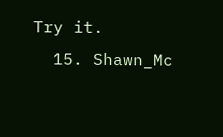Try it.
  15. Shawn_Mc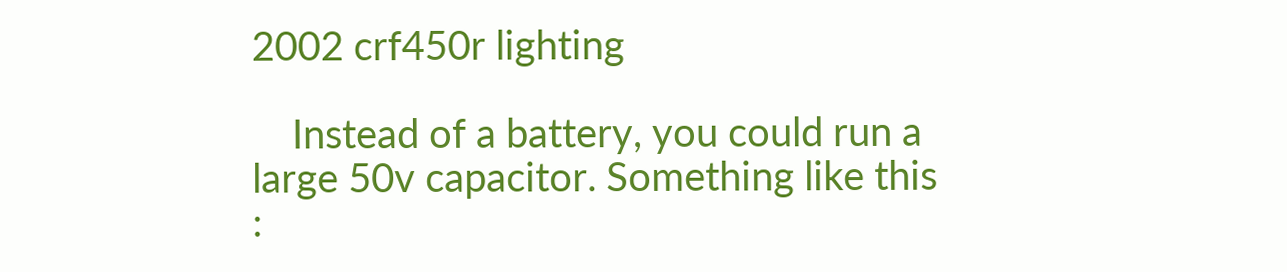2002 crf450r lighting

    Instead of a battery, you could run a large 50v capacitor. Something like this :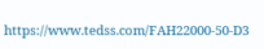https://www.tedss.com/FAH22000-50-D3